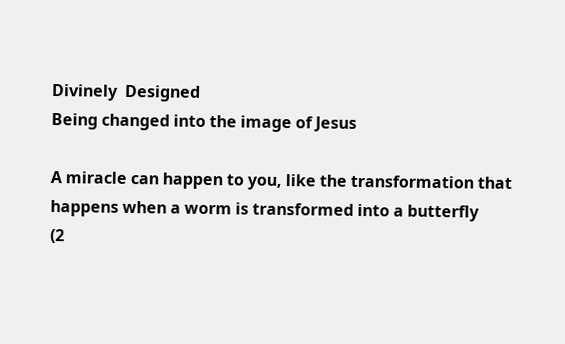Divinely  Designed
Being changed into the image of Jesus

A miracle can happen to you, like the transformation that
happens when a worm is transformed into a butterfly
(2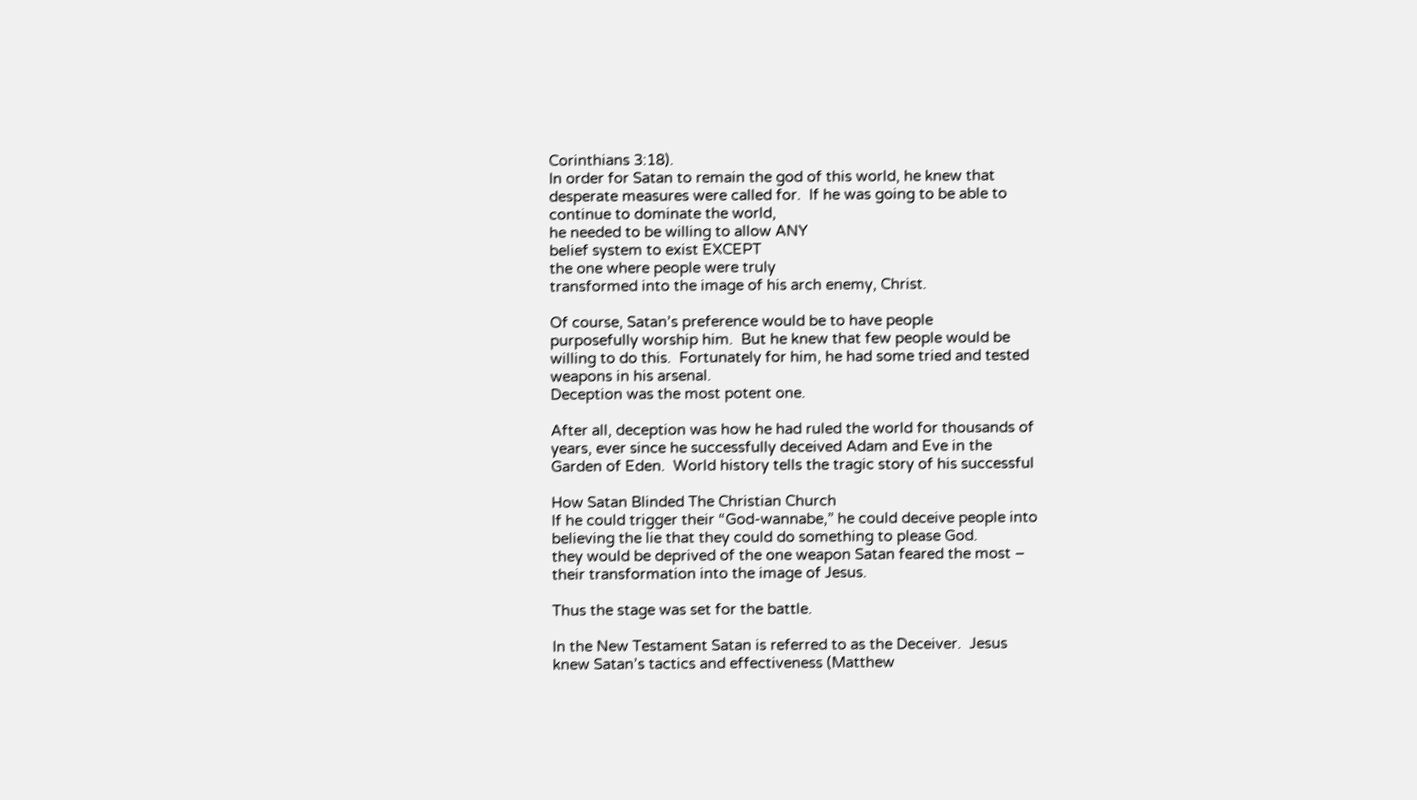Corinthians 3:18).
In order for Satan to remain the god of this world, he knew that
desperate measures were called for.  If he was going to be able to
continue to dominate the world,
he needed to be willing to allow ANY
belief system to exist EXCEPT
the one where people were truly
transformed into the image of his arch enemy, Christ.

Of course, Satan’s preference would be to have people
purposefully worship him.  But he knew that few people would be
willing to do this.  Fortunately for him, he had some tried and tested
weapons in his arsenal.
Deception was the most potent one.

After all, deception was how he had ruled the world for thousands of
years, ever since he successfully deceived Adam and Eve in the
Garden of Eden.  World history tells the tragic story of his successful

How Satan Blinded The Christian Church
If he could trigger their “God-wannabe,” he could deceive people into
believing the lie that they could do something to please God.
they would be deprived of the one weapon Satan feared the most –
their transformation into the image of Jesus.

Thus the stage was set for the battle.

In the New Testament Satan is referred to as the Deceiver.  Jesus
knew Satan’s tactics and effectiveness (Matthew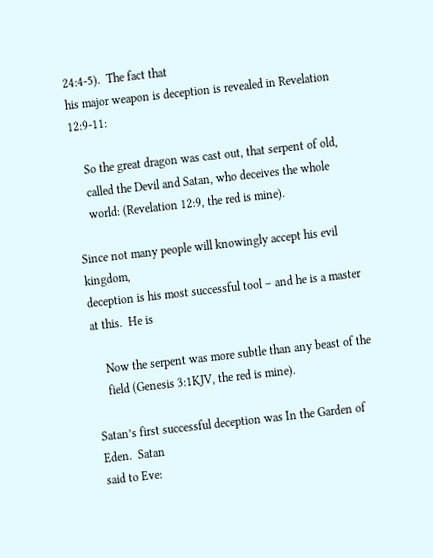24:4-5).  The fact that
his major weapon is deception is revealed in Revelation 12:9-11:

    So the great dragon was cast out, that serpent of old,
    called the Devil and Satan, who deceives the whole
    world: (Revelation 12:9, the red is mine).

Since not many people will knowingly accept his evil kingdom,
deception is his most successful tool – and he is a master at this.  He is

    Now the serpent was more subtle than any beast of the
    field (Genesis 3:1KJV, the red is mine).

Satan’s first successful deception was In the Garden of Eden.  Satan
said to Eve: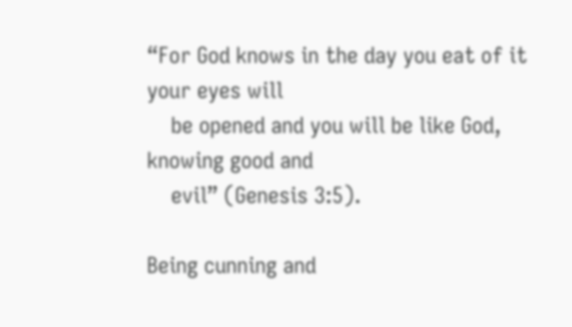“For God knows in the day you eat of it your eyes will
    be opened and you will be like God, knowing good and
    evil” (Genesis 3:5).

Being cunning and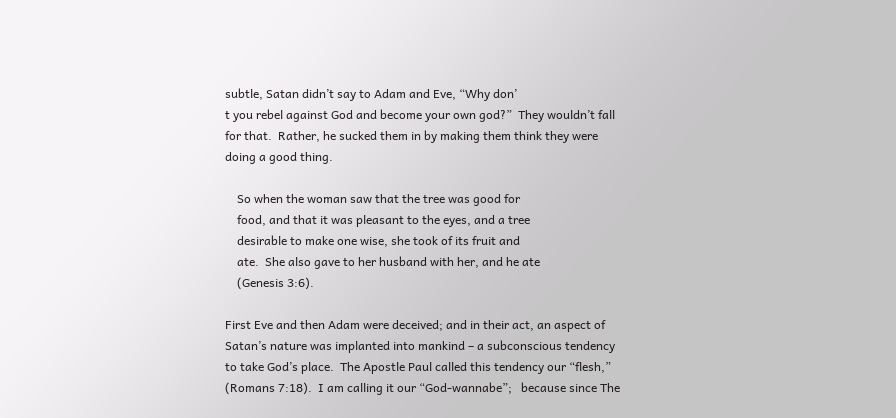subtle, Satan didn’t say to Adam and Eve, “Why don’
t you rebel against God and become your own god?”  They wouldn’t fall
for that.  Rather, he sucked them in by making them think they were
doing a good thing.

    So when the woman saw that the tree was good for
    food, and that it was pleasant to the eyes, and a tree
    desirable to make one wise, she took of its fruit and
    ate.  She also gave to her husband with her, and he ate
    (Genesis 3:6).

First Eve and then Adam were deceived; and in their act, an aspect of
Satan’s nature was implanted into mankind – a subconscious tendency
to take God’s place.  The Apostle Paul called this tendency our “flesh,”
(Romans 7:18).  I am calling it our “God-wannabe”;   because since The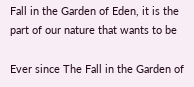Fall in the Garden of Eden, it is the part of our nature that wants to be

Ever since The Fall in the Garden of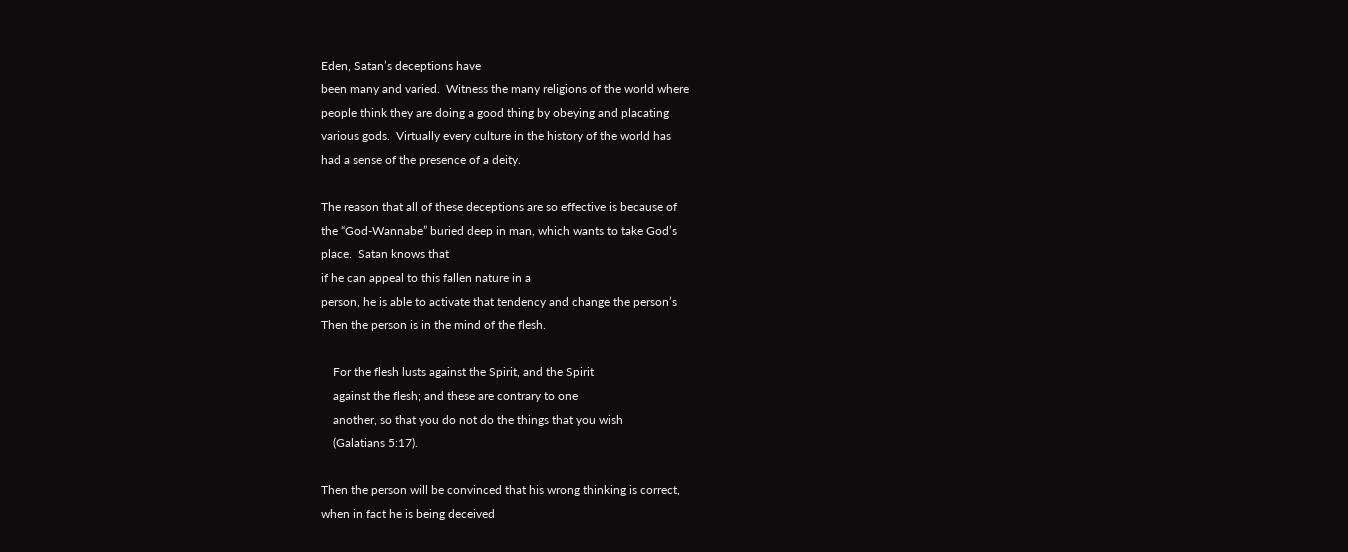Eden, Satan’s deceptions have
been many and varied.  Witness the many religions of the world where
people think they are doing a good thing by obeying and placating
various gods.  Virtually every culture in the history of the world has
had a sense of the presence of a deity.

The reason that all of these deceptions are so effective is because of
the “God-Wannabe” buried deep in man, which wants to take God’s
place.  Satan knows that
if he can appeal to this fallen nature in a
person, he is able to activate that tendency and change the person’s
Then the person is in the mind of the flesh.

    For the flesh lusts against the Spirit, and the Spirit
    against the flesh; and these are contrary to one
    another, so that you do not do the things that you wish
    (Galatians 5:17).

Then the person will be convinced that his wrong thinking is correct,
when in fact he is being deceived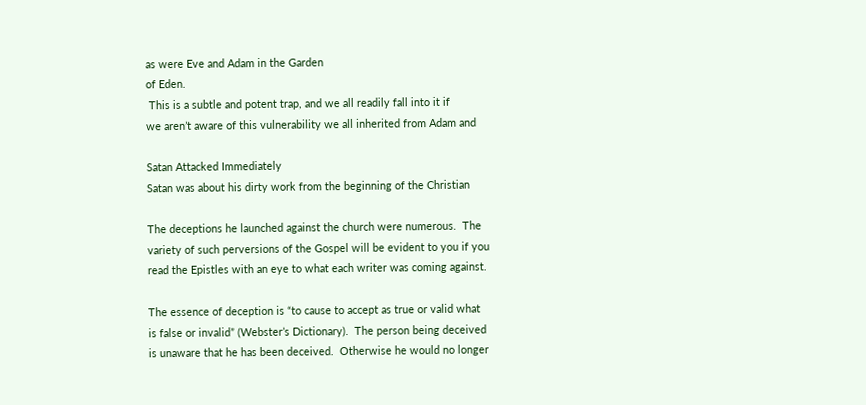as were Eve and Adam in the Garden
of Eden.
 This is a subtle and potent trap, and we all readily fall into it if
we aren’t aware of this vulnerability we all inherited from Adam and

Satan Attacked Immediately
Satan was about his dirty work from the beginning of the Christian

The deceptions he launched against the church were numerous.  The
variety of such perversions of the Gospel will be evident to you if you
read the Epistles with an eye to what each writer was coming against.

The essence of deception is “to cause to accept as true or valid what
is false or invalid” (Webster’s Dictionary).  The person being deceived
is unaware that he has been deceived.  Otherwise he would no longer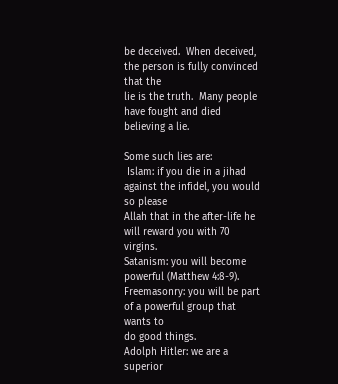be deceived.  When deceived, the person is fully convinced that the
lie is the truth.  Many people have fought and died believing a lie.

Some such lies are:
 Islam: if you die in a jihad against the infidel, you would so please
Allah that in the after-life he will reward you with 70 virgins.
Satanism: you will become powerful (Matthew 4:8-9).
Freemasonry: you will be part of a powerful group that wants to
do good things.
Adolph Hitler: we are a superior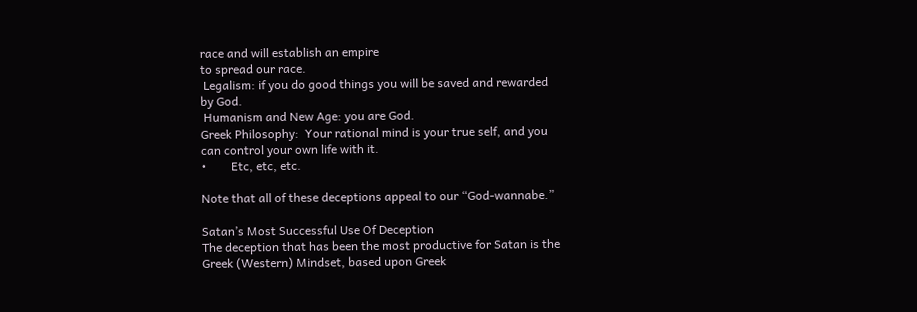race and will establish an empire
to spread our race.
 Legalism: if you do good things you will be saved and rewarded
by God.
 Humanism and New Age: you are God.
Greek Philosophy:  Your rational mind is your true self, and you
can control your own life with it.
•        Etc, etc, etc.

Note that all of these deceptions appeal to our “God-wannabe.”

Satan’s Most Successful Use Of Deception
The deception that has been the most productive for Satan is the
Greek (Western) Mindset, based upon Greek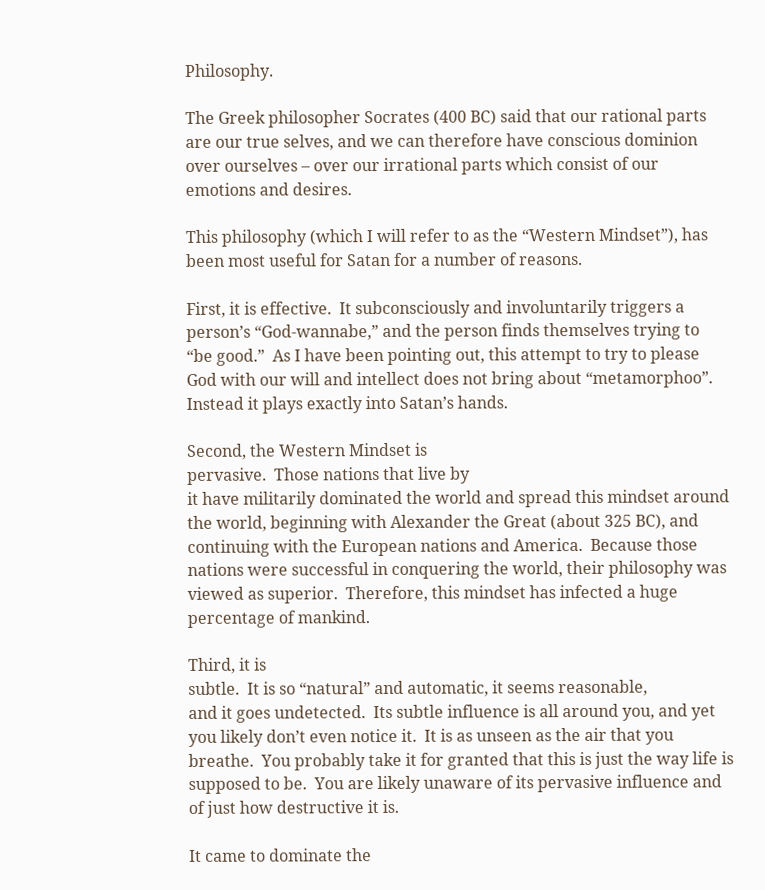Philosophy.

The Greek philosopher Socrates (400 BC) said that our rational parts
are our true selves, and we can therefore have conscious dominion
over ourselves – over our irrational parts which consist of our
emotions and desires.

This philosophy (which I will refer to as the “Western Mindset”), has
been most useful for Satan for a number of reasons.

First, it is effective.  It subconsciously and involuntarily triggers a
person’s “God-wannabe,” and the person finds themselves trying to
“be good.”  As I have been pointing out, this attempt to try to please
God with our will and intellect does not bring about “metamorphoo”.
Instead it plays exactly into Satan’s hands.

Second, the Western Mindset is
pervasive.  Those nations that live by
it have militarily dominated the world and spread this mindset around
the world, beginning with Alexander the Great (about 325 BC), and
continuing with the European nations and America.  Because those
nations were successful in conquering the world, their philosophy was
viewed as superior.  Therefore, this mindset has infected a huge
percentage of mankind.

Third, it is
subtle.  It is so “natural” and automatic, it seems reasonable,
and it goes undetected.  Its subtle influence is all around you, and yet
you likely don’t even notice it.  It is as unseen as the air that you
breathe.  You probably take it for granted that this is just the way life is
supposed to be.  You are likely unaware of its pervasive influence and
of just how destructive it is.

It came to dominate the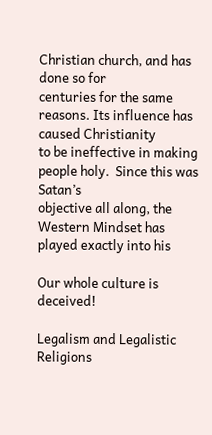Christian church, and has done so for
centuries for the same reasons. Its influence has caused Christianity
to be ineffective in making people holy.  Since this was Satan’s
objective all along, the Western Mindset has played exactly into his

Our whole culture is deceived!

Legalism and Legalistic Religions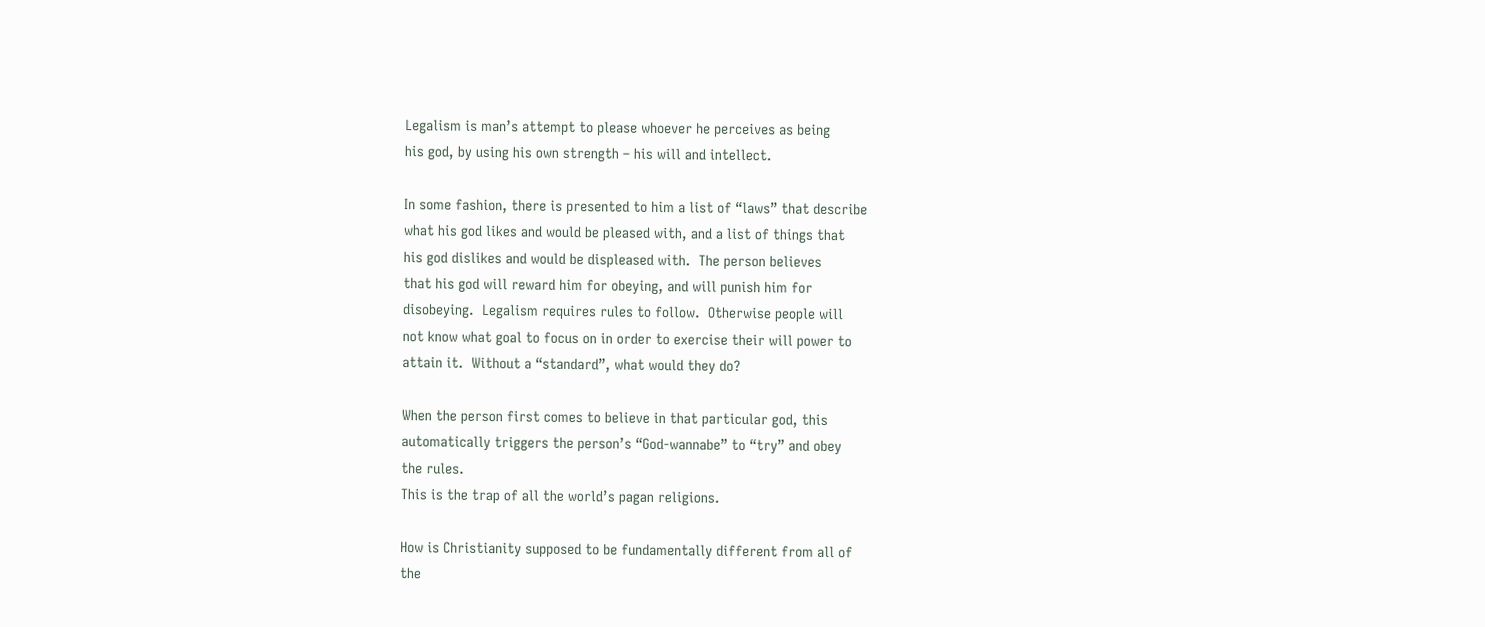Legalism is man’s attempt to please whoever he perceives as being
his god, by using his own strength – his will and intellect.

In some fashion, there is presented to him a list of “laws” that describe
what his god likes and would be pleased with, and a list of things that
his god dislikes and would be displeased with.  The person believes
that his god will reward him for obeying, and will punish him for
disobeying.  Legalism requires rules to follow.  Otherwise people will
not know what goal to focus on in order to exercise their will power to
attain it.  Without a “standard”, what would they do?

When the person first comes to believe in that particular god, this
automatically triggers the person’s “God-wannabe” to “try” and obey
the rules.
This is the trap of all the world’s pagan religions.

How is Christianity supposed to be fundamentally different from all of
the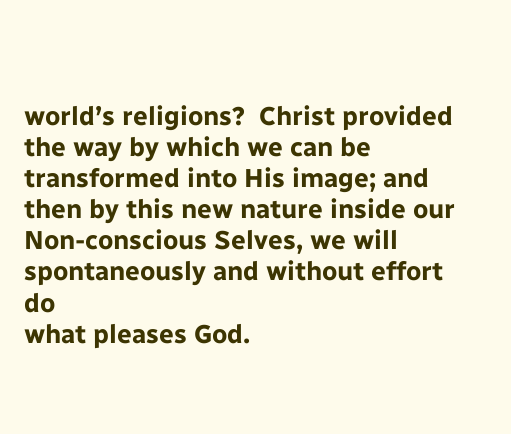world’s religions?  Christ provided the way by which we can be
transformed into His image; and then by this new nature inside our
Non-conscious Selves, we will spontaneously and without effort do
what pleases God.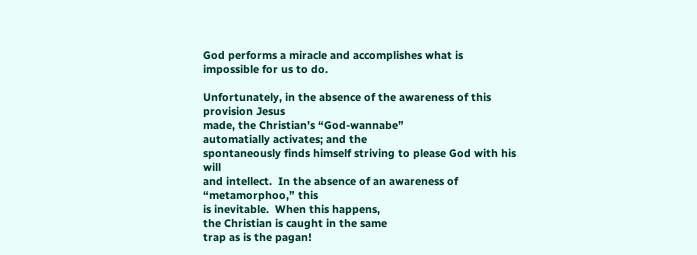God performs a miracle and accomplishes what is
impossible for us to do.

Unfortunately, in the absence of the awareness of this provision Jesus
made, the Christian’s “God-wannabe”
automatially activates; and the
spontaneously finds himself striving to please God with his will
and intellect.  In the absence of an awareness of “metamorphoo,” this
is inevitable.  When this happens,
the Christian is caught in the same
trap as is the pagan!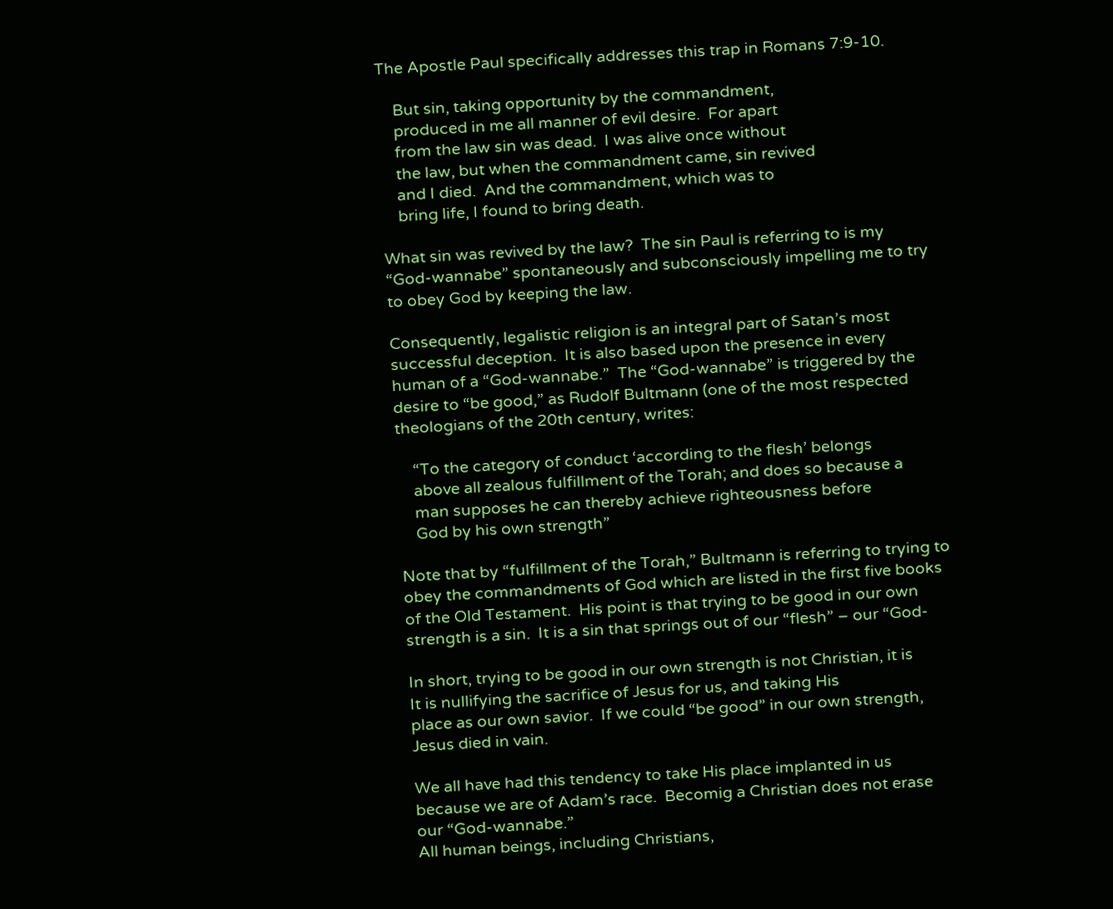The Apostle Paul specifically addresses this trap in Romans 7:9-10.

    But sin, taking opportunity by the commandment,
    produced in me all manner of evil desire.  For apart
    from the law sin was dead.  I was alive once without
    the law, but when the commandment came, sin revived
    and I died.  And the commandment, which was to
    bring life, I found to bring death.

What sin was revived by the law?  The sin Paul is referring to is my
“God-wannabe” spontaneously and subconsciously impelling me to try
to obey God by keeping the law.

Consequently, legalistic religion is an integral part of Satan’s most
successful deception.  It is also based upon the presence in every
human of a “God-wannabe.”  The “God-wannabe” is triggered by the
desire to “be good,” as Rudolf Bultmann (one of the most respected
theologians of the 20th century, writes:

    “To the category of conduct ‘according to the flesh’ belongs
    above all zealous fulfillment of the Torah; and does so because a
    man supposes he can thereby achieve righteousness before
    God by his own strength”

Note that by “fulfillment of the Torah,” Bultmann is referring to trying to
obey the commandments of God which are listed in the first five books
of the Old Testament.  His point is that trying to be good in our own
strength is a sin.  It is a sin that springs out of our “flesh” – our “God-

In short, trying to be good in our own strength is not Christian, it is
It is nullifying the sacrifice of Jesus for us, and taking His
place as our own savior.  If we could “be good” in our own strength,
Jesus died in vain.

We all have had this tendency to take His place implanted in us
because we are of Adam’s race.  Becomig a Christian does not erase
our “God-wannabe.”
All human beings, including Christians,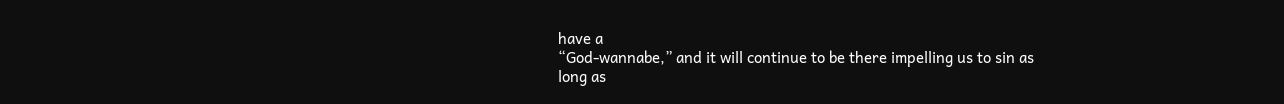have a
“God-wannabe,” and it will continue to be there impelling us to sin as
long as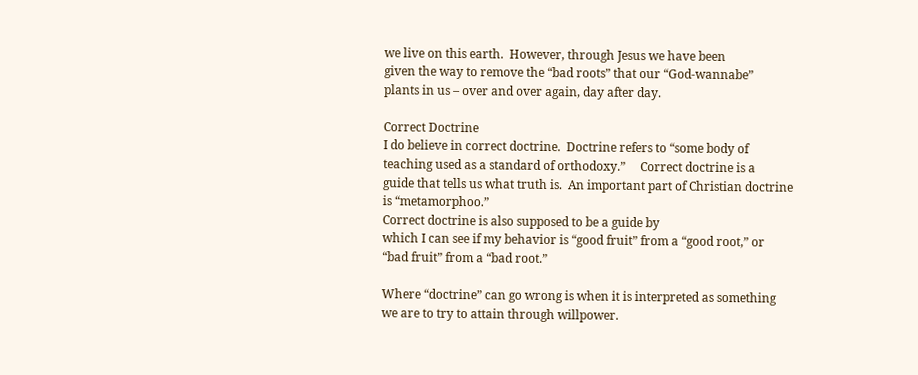we live on this earth.  However, through Jesus we have been
given the way to remove the “bad roots” that our “God-wannabe”
plants in us – over and over again, day after day.

Correct Doctrine
I do believe in correct doctrine.  Doctrine refers to “some body of
teaching used as a standard of orthodoxy.”     Correct doctrine is a
guide that tells us what truth is.  An important part of Christian doctrine
is “metamorphoo.”
Correct doctrine is also supposed to be a guide by
which I can see if my behavior is “good fruit” from a “good root,” or
“bad fruit” from a “bad root.”

Where “doctrine” can go wrong is when it is interpreted as something
we are to try to attain through willpower.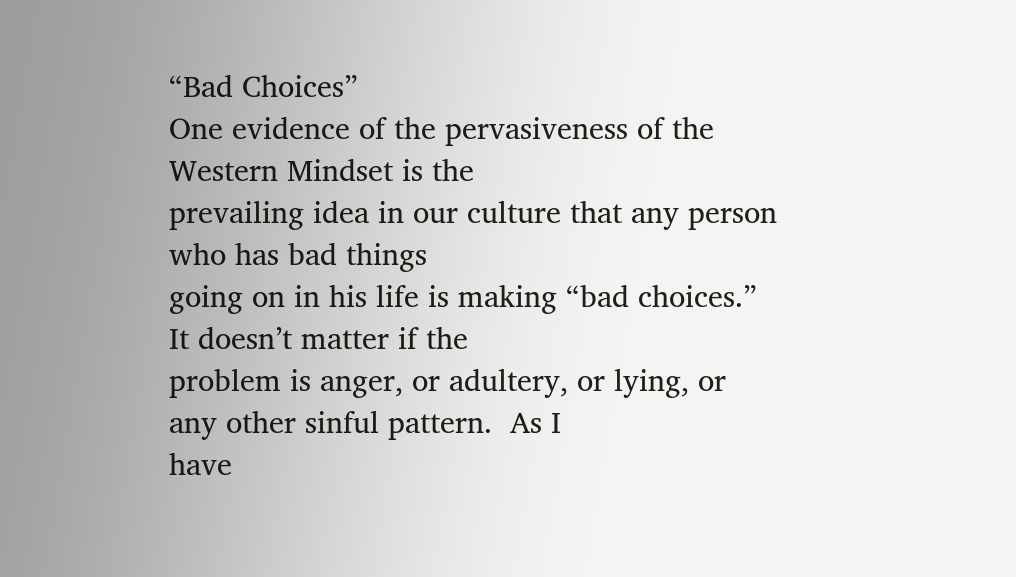“Bad Choices”
One evidence of the pervasiveness of the Western Mindset is the
prevailing idea in our culture that any person who has bad things
going on in his life is making “bad choices.”  It doesn’t matter if the
problem is anger, or adultery, or lying, or any other sinful pattern.  As I
have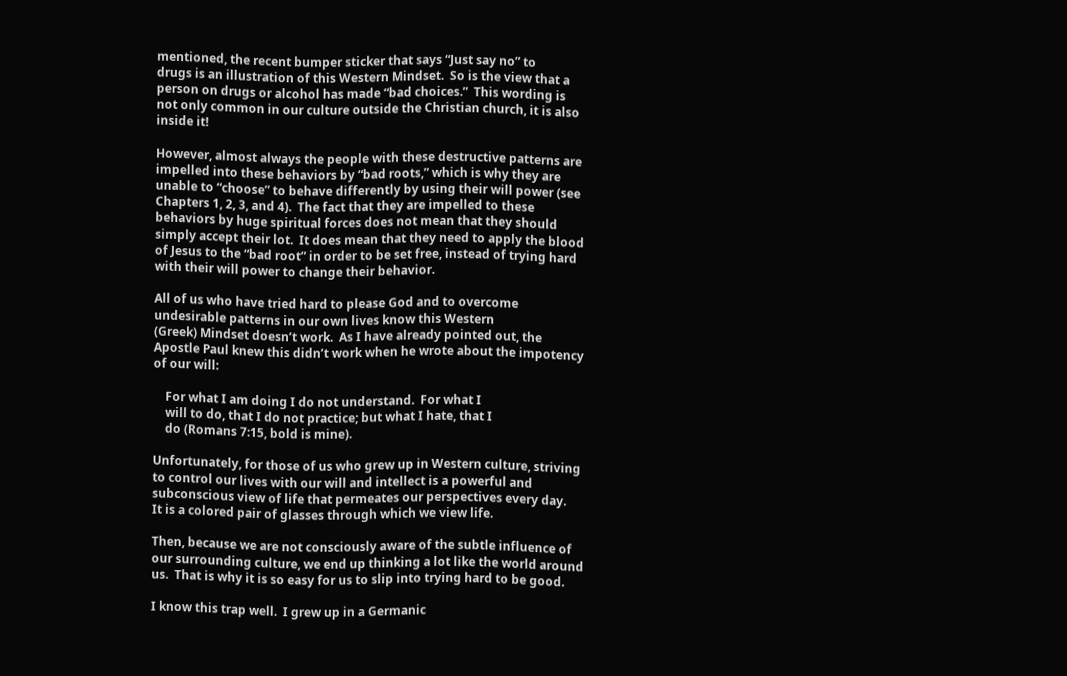mentioned, the recent bumper sticker that says “Just say no” to
drugs is an illustration of this Western Mindset.  So is the view that a
person on drugs or alcohol has made “bad choices.”  This wording is
not only common in our culture outside the Christian church, it is also
inside it!

However, almost always the people with these destructive patterns are
impelled into these behaviors by “bad roots,” which is why they are
unable to “choose” to behave differently by using their will power (see
Chapters 1, 2, 3, and 4).  The fact that they are impelled to these
behaviors by huge spiritual forces does not mean that they should
simply accept their lot.  It does mean that they need to apply the blood
of Jesus to the “bad root” in order to be set free, instead of trying hard
with their will power to change their behavior.

All of us who have tried hard to please God and to overcome
undesirable patterns in our own lives know this Western
(Greek) Mindset doesn’t work.  As I have already pointed out, the
Apostle Paul knew this didn’t work when he wrote about the impotency
of our will:

    For what I am doing I do not understand.  For what I
    will to do, that I do not practice; but what I hate, that I
    do (Romans 7:15, bold is mine).

Unfortunately, for those of us who grew up in Western culture, striving
to control our lives with our will and intellect is a powerful and
subconscious view of life that permeates our perspectives every day.
It is a colored pair of glasses through which we view life.

Then, because we are not consciously aware of the subtle influence of
our surrounding culture, we end up thinking a lot like the world around
us.  That is why it is so easy for us to slip into trying hard to be good.

I know this trap well.  I grew up in a Germanic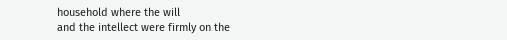household where the will
and the intellect were firmly on the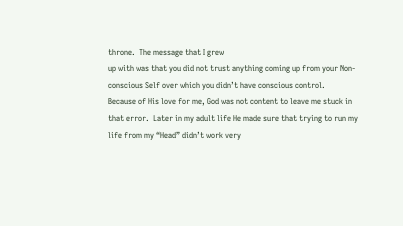throne.  The message that I grew
up with was that you did not trust anything coming up from your Non-
conscious Self over which you didn’t have conscious control.
Because of His love for me, God was not content to leave me stuck in
that error.  Later in my adult life He made sure that trying to run my
life from my “Head” didn’t work very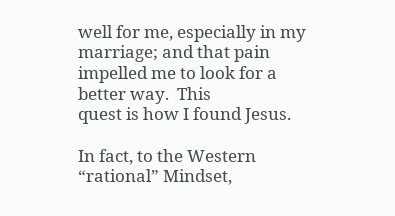well for me, especially in my
marriage; and that pain impelled me to look for a better way.  This
quest is how I found Jesus.

In fact, to the Western “rational” Mindset,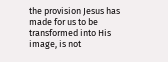the provision Jesus has
made for us to be transformed into His image, is not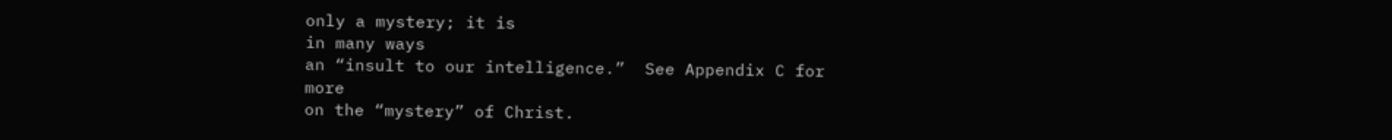only a mystery; it is
in many ways
an “insult to our intelligence.”  See Appendix C for more
on the “mystery” of Christ.